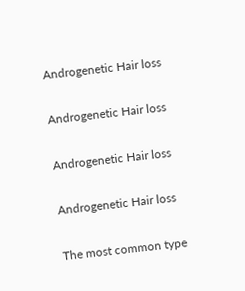Androgenetic Hair loss

Androgenetic Hair loss

Androgenetic Hair loss

Androgenetic Hair loss

The most common type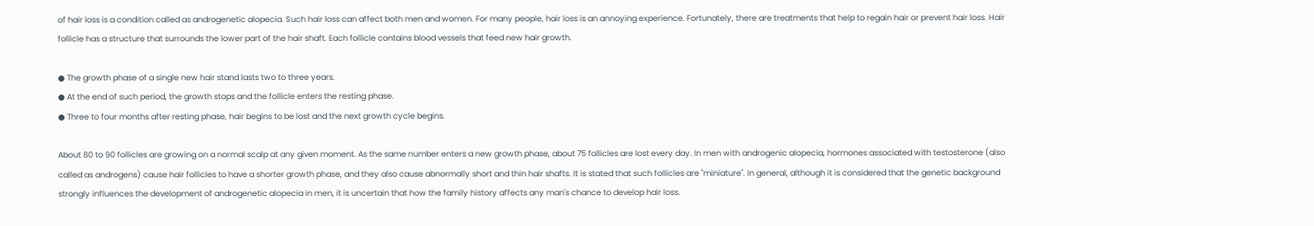of hair loss is a condition called as androgenetic alopecia. Such hair loss can affect both men and women. For many people, hair loss is an annoying experience. Fortunately, there are treatments that help to regain hair or prevent hair loss. Hair follicle has a structure that surrounds the lower part of the hair shaft. Each follicle contains blood vessels that feed new hair growth.

● The growth phase of a single new hair stand lasts two to three years.
● At the end of such period, the growth stops and the follicle enters the resting phase.
● Three to four months after resting phase, hair begins to be lost and the next growth cycle begins.

About 80 to 90 follicles are growing on a normal scalp at any given moment. As the same number enters a new growth phase, about 75 follicles are lost every day. In men with androgenic alopecia, hormones associated with testosterone (also called as androgens) cause hair follicles to have a shorter growth phase, and they also cause abnormally short and thin hair shafts. It is stated that such follicles are "miniature". In general, although it is considered that the genetic background strongly influences the development of androgenetic alopecia in men, it is uncertain that how the family history affects any man's chance to develop hair loss.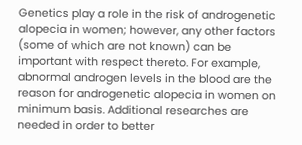Genetics play a role in the risk of androgenetic alopecia in women; however, any other factors (some of which are not known) can be important with respect thereto. For example, abnormal androgen levels in the blood are the reason for androgenetic alopecia in women on minimum basis. Additional researches are needed in order to better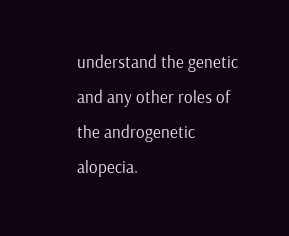understand the genetic and any other roles of the androgenetic alopecia.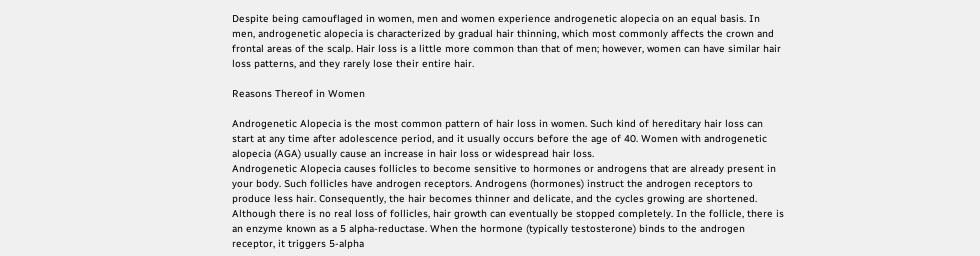Despite being camouflaged in women, men and women experience androgenetic alopecia on an equal basis. In men, androgenetic alopecia is characterized by gradual hair thinning, which most commonly affects the crown and frontal areas of the scalp. Hair loss is a little more common than that of men; however, women can have similar hair loss patterns, and they rarely lose their entire hair.

Reasons Thereof in Women

Androgenetic Alopecia is the most common pattern of hair loss in women. Such kind of hereditary hair loss can start at any time after adolescence period, and it usually occurs before the age of 40. Women with androgenetic alopecia (AGA) usually cause an increase in hair loss or widespread hair loss.
Androgenetic Alopecia causes follicles to become sensitive to hormones or androgens that are already present in your body. Such follicles have androgen receptors. Androgens (hormones) instruct the androgen receptors to produce less hair. Consequently, the hair becomes thinner and delicate, and the cycles growing are shortened. Although there is no real loss of follicles, hair growth can eventually be stopped completely. In the follicle, there is an enzyme known as a 5 alpha-reductase. When the hormone (typically testosterone) binds to the androgen receptor, it triggers 5-alpha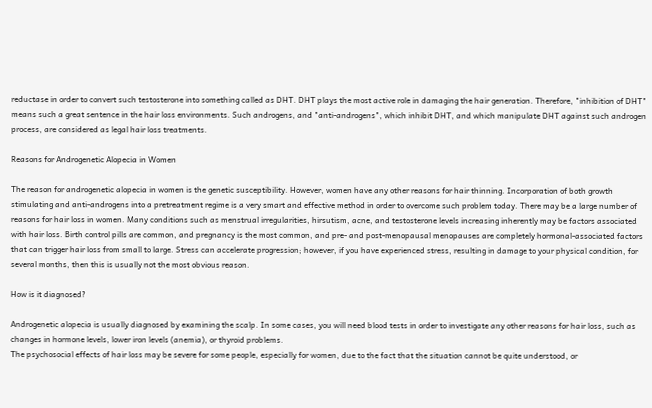reductase in order to convert such testosterone into something called as DHT. DHT plays the most active role in damaging the hair generation. Therefore, "inhibition of DHT" means such a great sentence in the hair loss environments. Such androgens, and "anti-androgens", which inhibit DHT, and which manipulate DHT against such androgen process, are considered as legal hair loss treatments.

Reasons for Androgenetic Alopecia in Women

The reason for androgenetic alopecia in women is the genetic susceptibility. However, women have any other reasons for hair thinning. Incorporation of both growth stimulating and anti-androgens into a pretreatment regime is a very smart and effective method in order to overcome such problem today. There may be a large number of reasons for hair loss in women. Many conditions such as menstrual irregularities, hirsutism, acne, and testosterone levels increasing inherently may be factors associated with hair loss. Birth control pills are common, and pregnancy is the most common, and pre- and post-menopausal menopauses are completely hormonal-associated factors that can trigger hair loss from small to large. Stress can accelerate progression; however, if you have experienced stress, resulting in damage to your physical condition, for several months, then this is usually not the most obvious reason.

How is it diagnosed?

Androgenetic alopecia is usually diagnosed by examining the scalp. In some cases, you will need blood tests in order to investigate any other reasons for hair loss, such as changes in hormone levels, lower iron levels (anemia), or thyroid problems.
The psychosocial effects of hair loss may be severe for some people, especially for women, due to the fact that the situation cannot be quite understood, or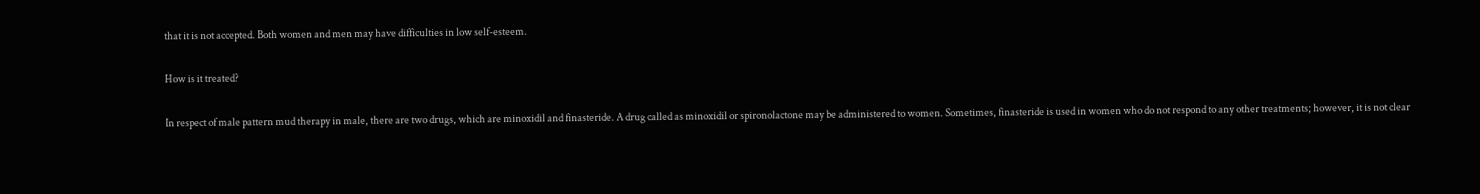that it is not accepted. Both women and men may have difficulties in low self-esteem.

How is it treated?

In respect of male pattern mud therapy in male, there are two drugs, which are minoxidil and finasteride. A drug called as minoxidil or spironolactone may be administered to women. Sometimes, finasteride is used in women who do not respond to any other treatments; however, it is not clear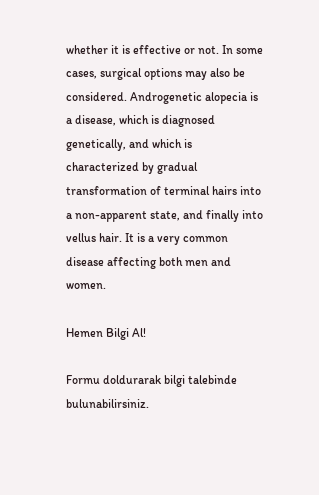whether it is effective or not. In some cases, surgical options may also be considered. Androgenetic alopecia is a disease, which is diagnosed genetically, and which is characterized by gradual transformation of terminal hairs into a non-apparent state, and finally into vellus hair. It is a very common disease affecting both men and women.

Hemen Bilgi Al!

Formu doldurarak bilgi talebinde bulunabilirsiniz.